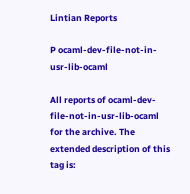Lintian Reports

P ocaml-dev-file-not-in-usr-lib-ocaml

All reports of ocaml-dev-file-not-in-usr-lib-ocaml for the archive. The extended description of this tag is: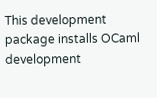This development package installs OCaml development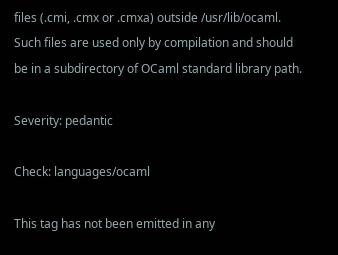files (.cmi, .cmx or .cmxa) outside /usr/lib/ocaml. Such files are used only by compilation and should be in a subdirectory of OCaml standard library path.

Severity: pedantic

Check: languages/ocaml

This tag has not been emitted in any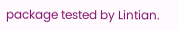package tested by Lintian.